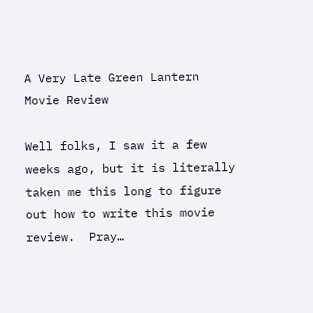A Very Late Green Lantern Movie Review

Well folks, I saw it a few weeks ago, but it is literally taken me this long to figure out how to write this movie review.  Pray…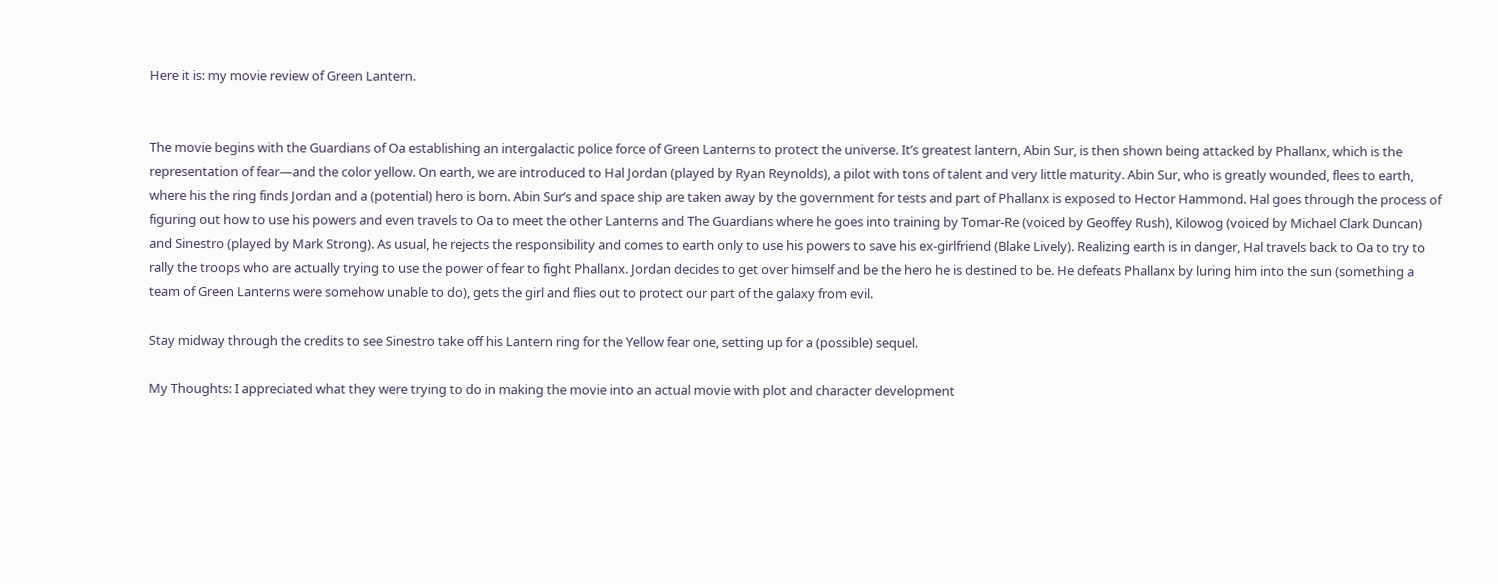Here it is: my movie review of Green Lantern.


The movie begins with the Guardians of Oa establishing an intergalactic police force of Green Lanterns to protect the universe. It’s greatest lantern, Abin Sur, is then shown being attacked by Phallanx, which is the representation of fear—and the color yellow. On earth, we are introduced to Hal Jordan (played by Ryan Reynolds), a pilot with tons of talent and very little maturity. Abin Sur, who is greatly wounded, flees to earth, where his the ring finds Jordan and a (potential) hero is born. Abin Sur’s and space ship are taken away by the government for tests and part of Phallanx is exposed to Hector Hammond. Hal goes through the process of figuring out how to use his powers and even travels to Oa to meet the other Lanterns and The Guardians where he goes into training by Tomar-Re (voiced by Geoffey Rush), Kilowog (voiced by Michael Clark Duncan) and Sinestro (played by Mark Strong). As usual, he rejects the responsibility and comes to earth only to use his powers to save his ex-girlfriend (Blake Lively). Realizing earth is in danger, Hal travels back to Oa to try to rally the troops who are actually trying to use the power of fear to fight Phallanx. Jordan decides to get over himself and be the hero he is destined to be. He defeats Phallanx by luring him into the sun (something a team of Green Lanterns were somehow unable to do), gets the girl and flies out to protect our part of the galaxy from evil.

Stay midway through the credits to see Sinestro take off his Lantern ring for the Yellow fear one, setting up for a (possible) sequel.

My Thoughts: I appreciated what they were trying to do in making the movie into an actual movie with plot and character development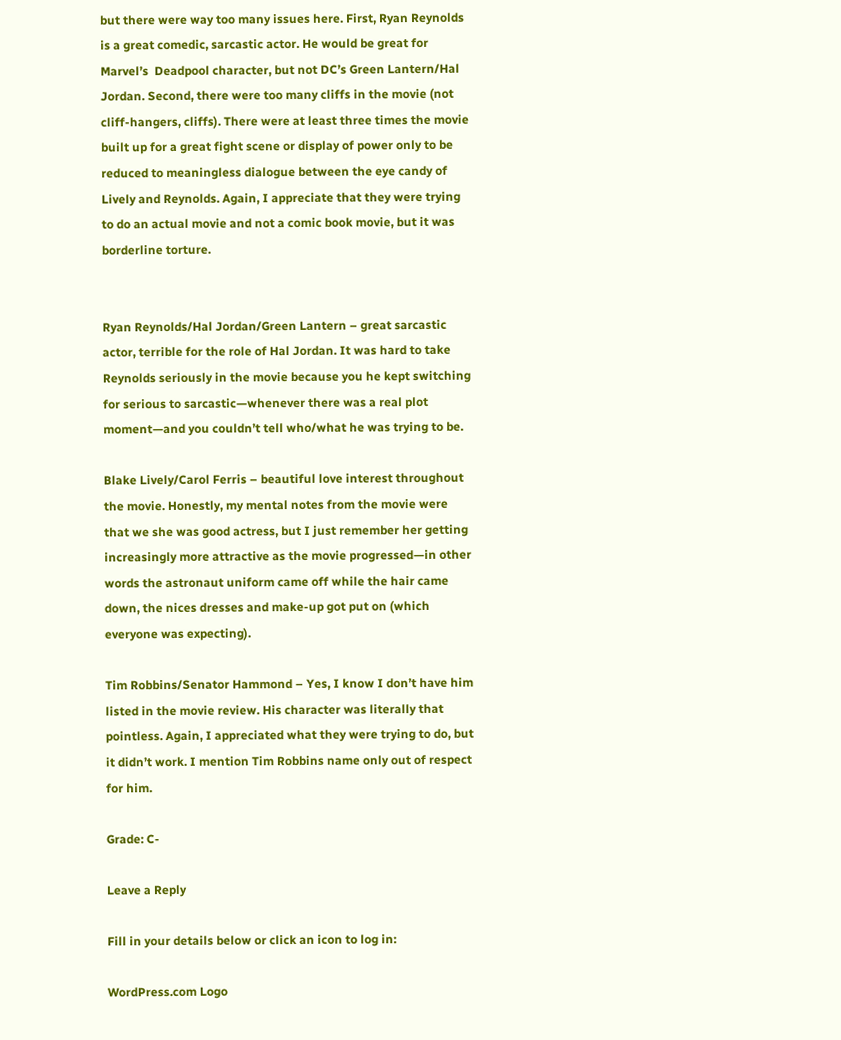but there were way too many issues here. First, Ryan Reynolds is a great comedic, sarcastic actor. He would be great for Marvel’s  Deadpool character, but not DC’s Green Lantern/Hal Jordan. Second, there were too many cliffs in the movie (not cliff-hangers, cliffs). There were at least three times the movie built up for a great fight scene or display of power only to be reduced to meaningless dialogue between the eye candy of Lively and Reynolds. Again, I appreciate that they were trying to do an actual movie and not a comic book movie, but it was borderline torture.


Ryan Reynolds/Hal Jordan/Green Lantern – great sarcastic actor, terrible for the role of Hal Jordan. It was hard to take Reynolds seriously in the movie because you he kept switching for serious to sarcastic—whenever there was a real plot moment—and you couldn’t tell who/what he was trying to be.

Blake Lively/Carol Ferris – beautiful love interest throughout the movie. Honestly, my mental notes from the movie were that we she was good actress, but I just remember her getting increasingly more attractive as the movie progressed—in other words the astronaut uniform came off while the hair came down, the nices dresses and make-up got put on (which everyone was expecting).

Tim Robbins/Senator Hammond – Yes, I know I don’t have him listed in the movie review. His character was literally that pointless. Again, I appreciated what they were trying to do, but it didn’t work. I mention Tim Robbins name only out of respect for him.

Grade: C-

Leave a Reply

Fill in your details below or click an icon to log in:

WordPress.com Logo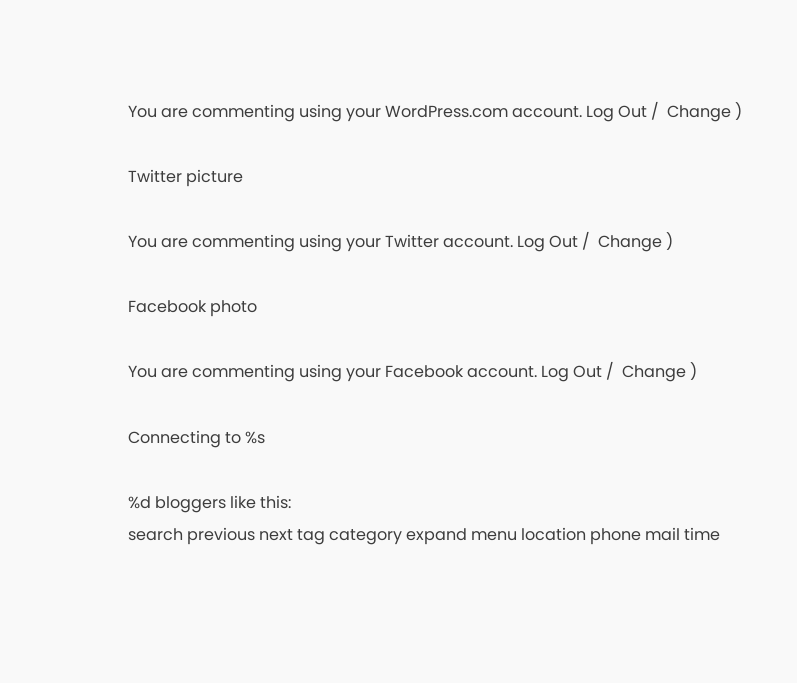You are commenting using your WordPress.com account. Log Out /  Change )

Twitter picture

You are commenting using your Twitter account. Log Out /  Change )

Facebook photo

You are commenting using your Facebook account. Log Out /  Change )

Connecting to %s

%d bloggers like this:
search previous next tag category expand menu location phone mail time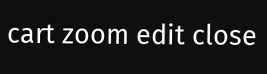cart zoom edit close